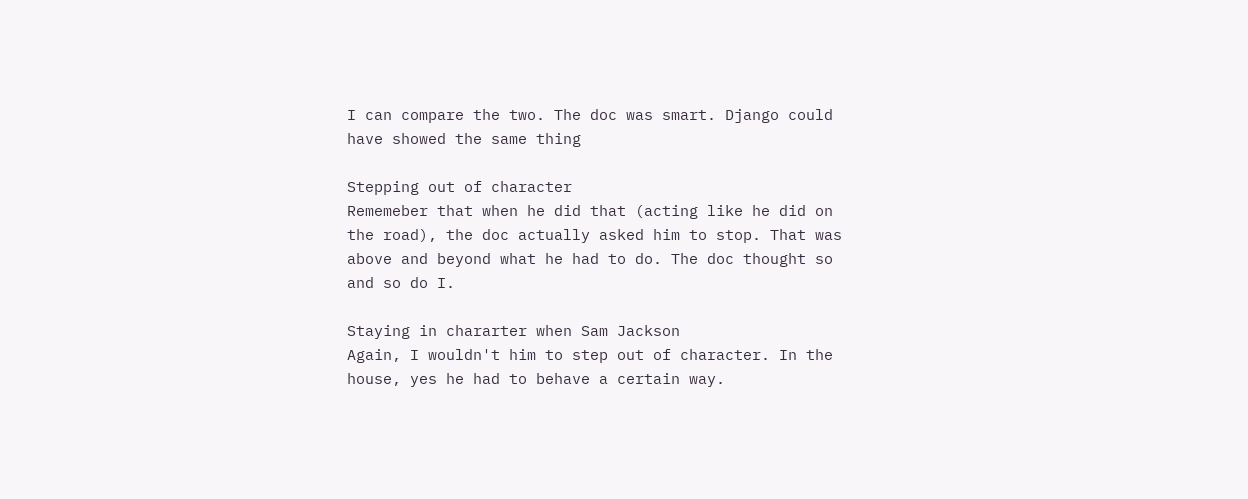I can compare the two. The doc was smart. Django could have showed the same thing

Stepping out of character
Rememeber that when he did that (acting like he did on the road), the doc actually asked him to stop. That was above and beyond what he had to do. The doc thought so and so do I.

Staying in chararter when Sam Jackson
Again, I wouldn't him to step out of character. In the house, yes he had to behave a certain way.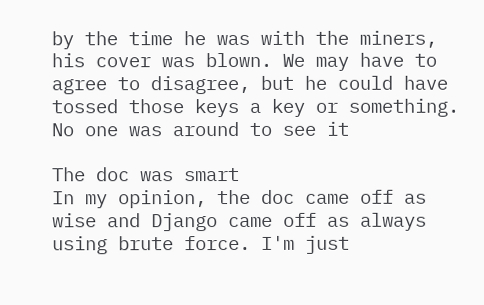by the time he was with the miners, his cover was blown. We may have to agree to disagree, but he could have tossed those keys a key or something. No one was around to see it

The doc was smart
In my opinion, the doc came off as wise and Django came off as always using brute force. I'm just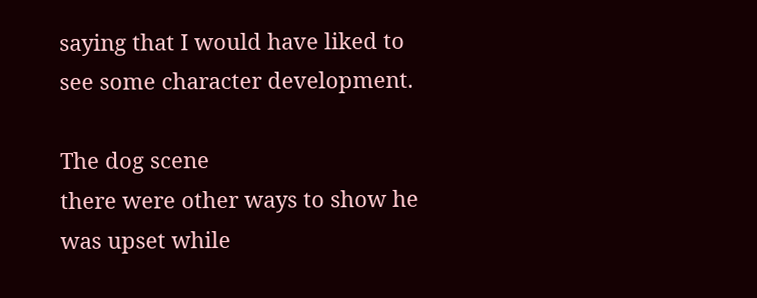saying that I would have liked to see some character development.

The dog scene
there were other ways to show he was upset while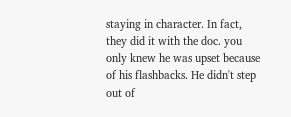staying in character. In fact, they did it with the doc. you only knew he was upset because of his flashbacks. He didn't step out of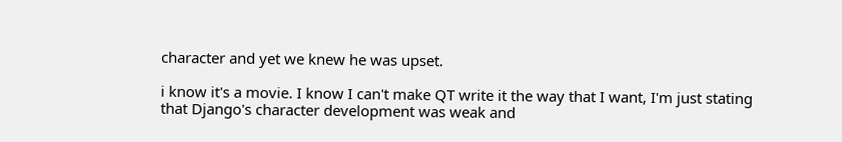character and yet we knew he was upset.

i know it's a movie. I know I can't make QT write it the way that I want, I'm just stating that Django's character development was weak and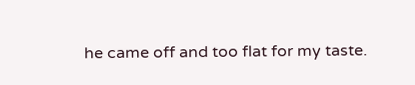he came off and too flat for my taste.